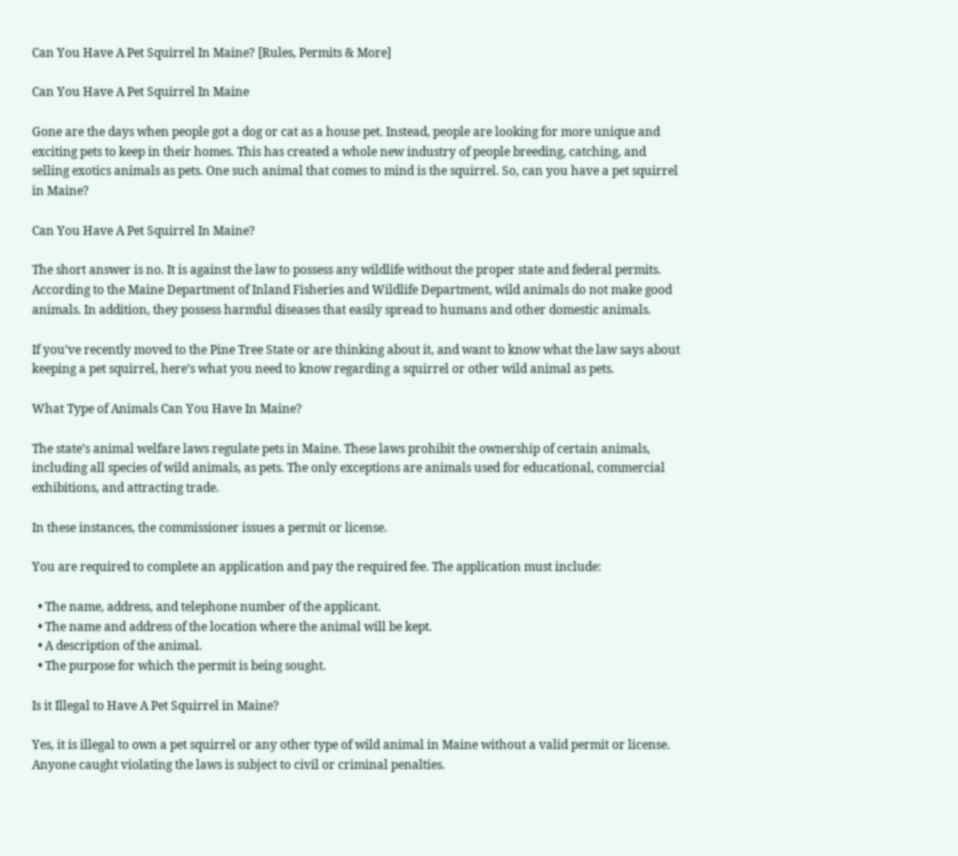Can You Have A Pet Squirrel In Maine? [Rules, Permits & More]

Can You Have A Pet Squirrel In Maine

Gone are the days when people got a dog or cat as a house pet. Instead, people are looking for more unique and exciting pets to keep in their homes. This has created a whole new industry of people breeding, catching, and selling exotics animals as pets. One such animal that comes to mind is the squirrel. So, can you have a pet squirrel in Maine?

Can You Have A Pet Squirrel In Maine?

The short answer is no. It is against the law to possess any wildlife without the proper state and federal permits. According to the Maine Department of Inland Fisheries and Wildlife Department, wild animals do not make good animals. In addition, they possess harmful diseases that easily spread to humans and other domestic animals.

If you’ve recently moved to the Pine Tree State or are thinking about it, and want to know what the law says about keeping a pet squirrel, here’s what you need to know regarding a squirrel or other wild animal as pets.

What Type of Animals Can You Have In Maine?

The state’s animal welfare laws regulate pets in Maine. These laws prohibit the ownership of certain animals, including all species of wild animals, as pets. The only exceptions are animals used for educational, commercial exhibitions, and attracting trade.

In these instances, the commissioner issues a permit or license.

You are required to complete an application and pay the required fee. The application must include:

  • The name, address, and telephone number of the applicant.
  • The name and address of the location where the animal will be kept.
  • A description of the animal.
  • The purpose for which the permit is being sought.

Is it Illegal to Have A Pet Squirrel in Maine?

Yes, it is illegal to own a pet squirrel or any other type of wild animal in Maine without a valid permit or license. Anyone caught violating the laws is subject to civil or criminal penalties.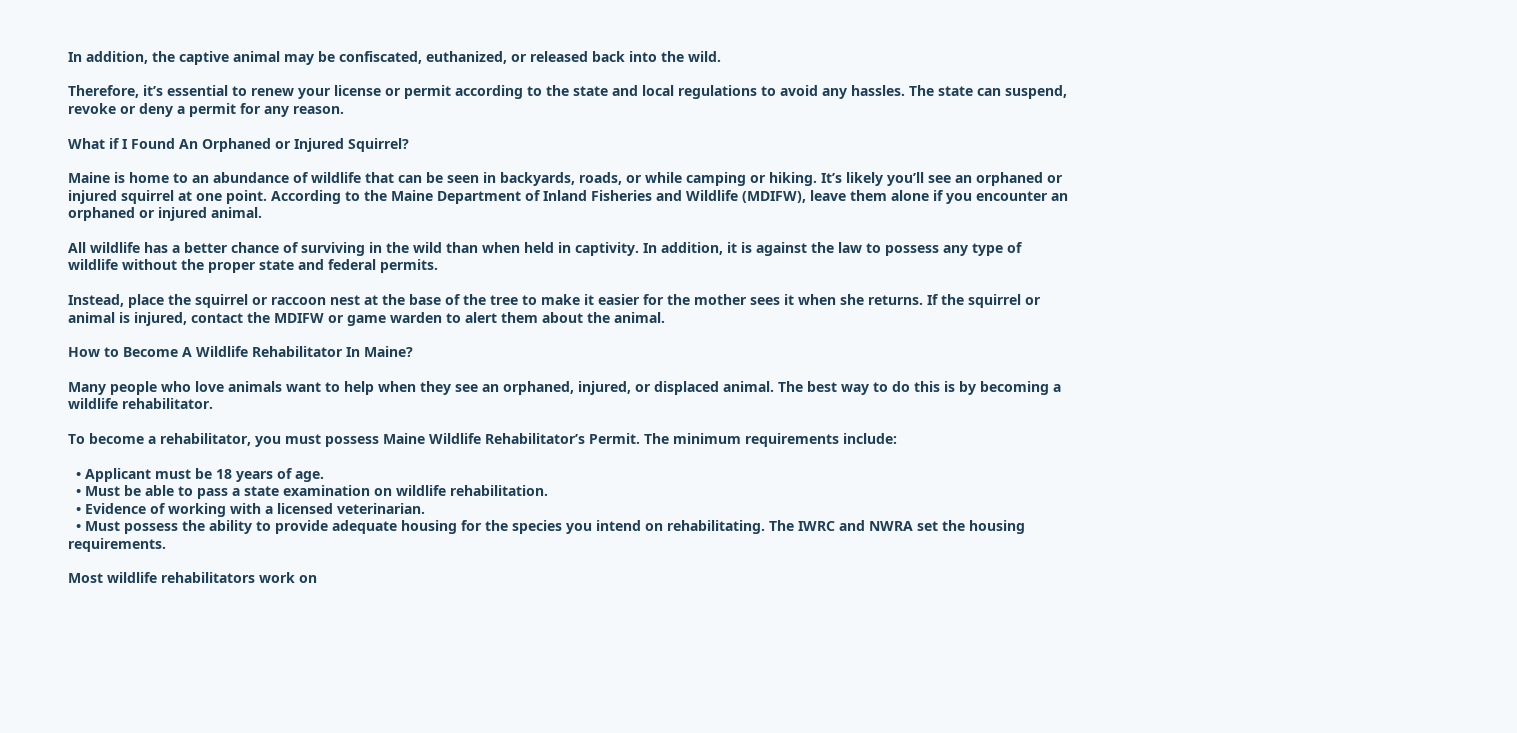In addition, the captive animal may be confiscated, euthanized, or released back into the wild.

Therefore, it’s essential to renew your license or permit according to the state and local regulations to avoid any hassles. The state can suspend, revoke or deny a permit for any reason.

What if I Found An Orphaned or Injured Squirrel?

Maine is home to an abundance of wildlife that can be seen in backyards, roads, or while camping or hiking. It’s likely you’ll see an orphaned or injured squirrel at one point. According to the Maine Department of Inland Fisheries and Wildlife (MDIFW), leave them alone if you encounter an orphaned or injured animal.

All wildlife has a better chance of surviving in the wild than when held in captivity. In addition, it is against the law to possess any type of wildlife without the proper state and federal permits.

Instead, place the squirrel or raccoon nest at the base of the tree to make it easier for the mother sees it when she returns. If the squirrel or animal is injured, contact the MDIFW or game warden to alert them about the animal.

How to Become A Wildlife Rehabilitator In Maine?

Many people who love animals want to help when they see an orphaned, injured, or displaced animal. The best way to do this is by becoming a wildlife rehabilitator.

To become a rehabilitator, you must possess Maine Wildlife Rehabilitator’s Permit. The minimum requirements include:

  • Applicant must be 18 years of age.
  • Must be able to pass a state examination on wildlife rehabilitation.
  • Evidence of working with a licensed veterinarian.
  • Must possess the ability to provide adequate housing for the species you intend on rehabilitating. The IWRC and NWRA set the housing requirements.

Most wildlife rehabilitators work on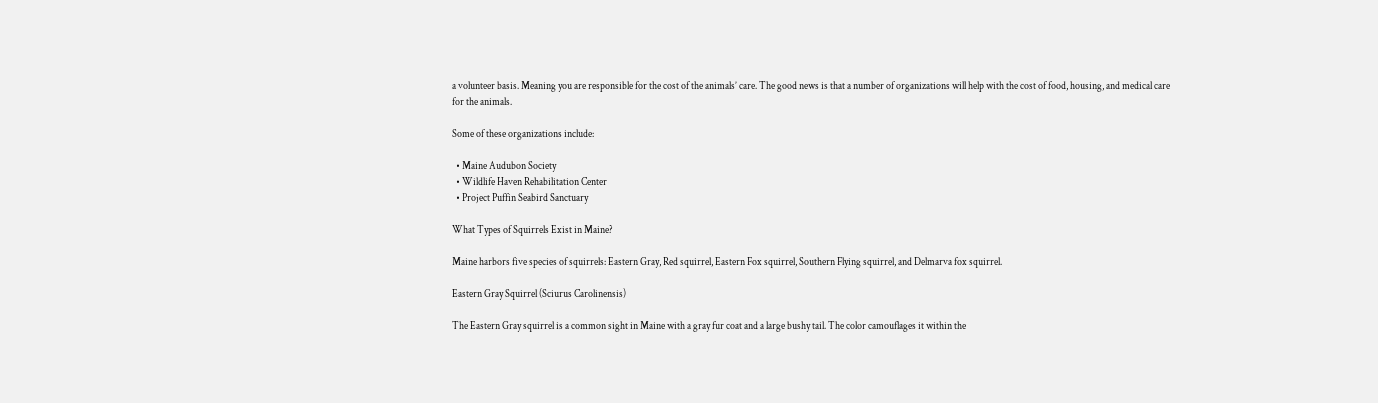a volunteer basis. Meaning you are responsible for the cost of the animals’ care. The good news is that a number of organizations will help with the cost of food, housing, and medical care for the animals.

Some of these organizations include:

  • Maine Audubon Society
  • Wildlife Haven Rehabilitation Center
  • Project Puffin Seabird Sanctuary

What Types of Squirrels Exist in Maine?

Maine harbors five species of squirrels: Eastern Gray, Red squirrel, Eastern Fox squirrel, Southern Flying squirrel, and Delmarva fox squirrel.

Eastern Gray Squirrel (Sciurus Carolinensis)

The Eastern Gray squirrel is a common sight in Maine with a gray fur coat and a large bushy tail. The color camouflages it within the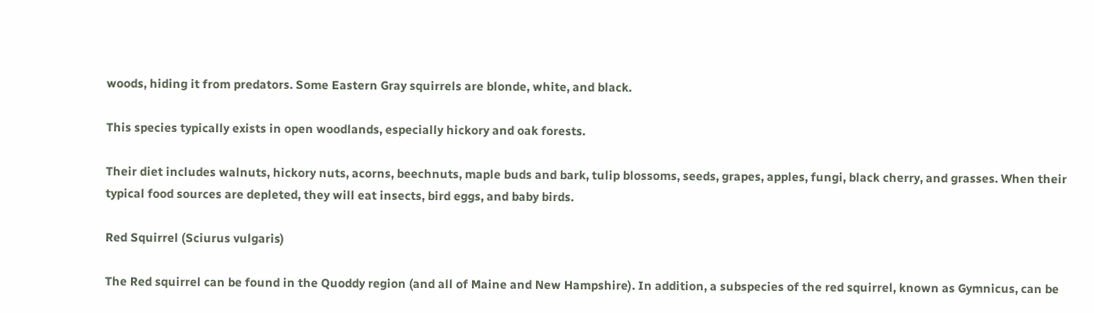woods, hiding it from predators. Some Eastern Gray squirrels are blonde, white, and black.

This species typically exists in open woodlands, especially hickory and oak forests.

Their diet includes walnuts, hickory nuts, acorns, beechnuts, maple buds and bark, tulip blossoms, seeds, grapes, apples, fungi, black cherry, and grasses. When their typical food sources are depleted, they will eat insects, bird eggs, and baby birds.

Red Squirrel (Sciurus vulgaris)

The Red squirrel can be found in the Quoddy region (and all of Maine and New Hampshire). In addition, a subspecies of the red squirrel, known as Gymnicus, can be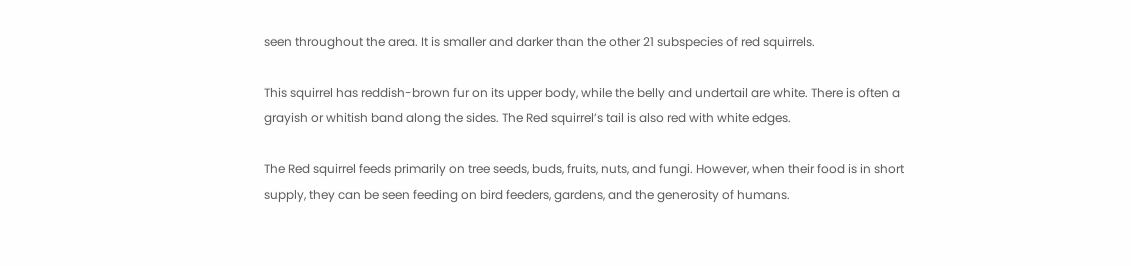seen throughout the area. It is smaller and darker than the other 21 subspecies of red squirrels.

This squirrel has reddish-brown fur on its upper body, while the belly and undertail are white. There is often a grayish or whitish band along the sides. The Red squirrel’s tail is also red with white edges.

The Red squirrel feeds primarily on tree seeds, buds, fruits, nuts, and fungi. However, when their food is in short supply, they can be seen feeding on bird feeders, gardens, and the generosity of humans.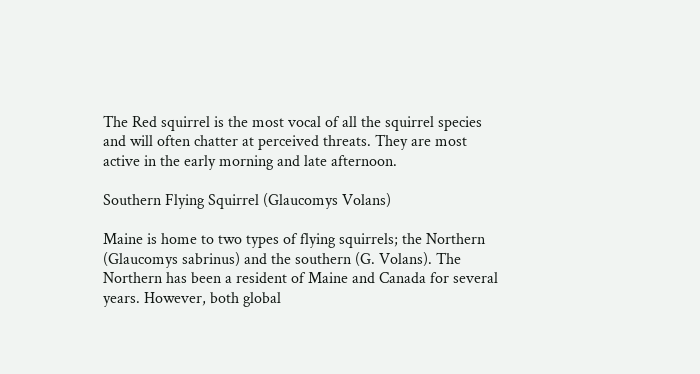The Red squirrel is the most vocal of all the squirrel species and will often chatter at perceived threats. They are most active in the early morning and late afternoon.

Southern Flying Squirrel (Glaucomys Volans)

Maine is home to two types of flying squirrels; the Northern (Glaucomys sabrinus) and the southern (G. Volans). The Northern has been a resident of Maine and Canada for several years. However, both global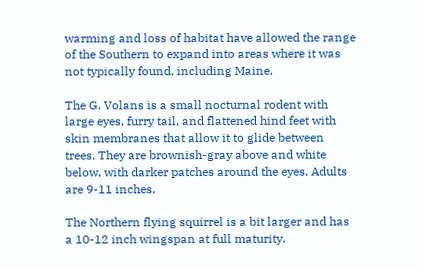warming and loss of habitat have allowed the range of the Southern to expand into areas where it was not typically found, including Maine.

The G. Volans is a small nocturnal rodent with large eyes, furry tail, and flattened hind feet with skin membranes that allow it to glide between trees. They are brownish-gray above and white below, with darker patches around the eyes. Adults are 9-11 inches.

The Northern flying squirrel is a bit larger and has a 10-12 inch wingspan at full maturity.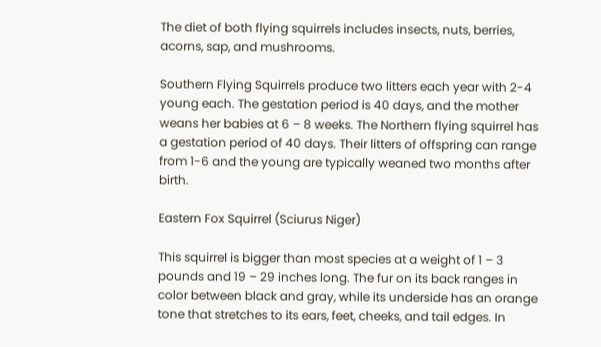The diet of both flying squirrels includes insects, nuts, berries, acorns, sap, and mushrooms.

Southern Flying Squirrels produce two litters each year with 2-4 young each. The gestation period is 40 days, and the mother weans her babies at 6 – 8 weeks. The Northern flying squirrel has a gestation period of 40 days. Their litters of offspring can range from 1-6 and the young are typically weaned two months after birth.

Eastern Fox Squirrel (Sciurus Niger)

This squirrel is bigger than most species at a weight of 1 – 3 pounds and 19 – 29 inches long. The fur on its back ranges in color between black and gray, while its underside has an orange tone that stretches to its ears, feet, cheeks, and tail edges. In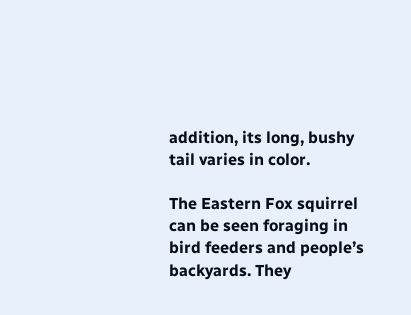addition, its long, bushy tail varies in color.

The Eastern Fox squirrel can be seen foraging in bird feeders and people’s backyards. They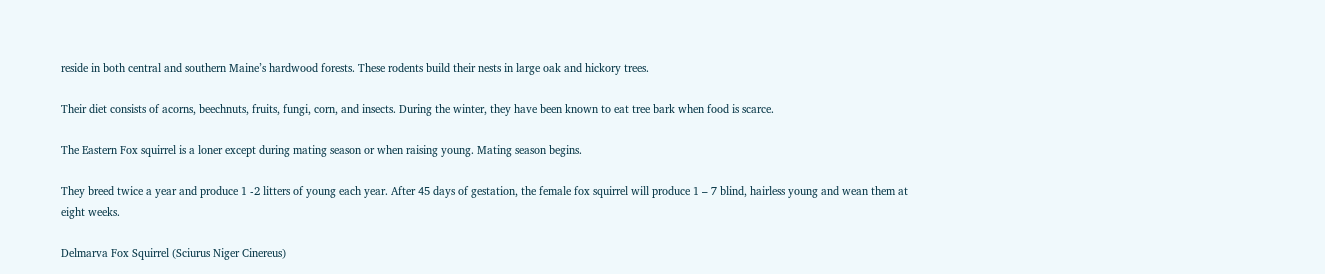reside in both central and southern Maine’s hardwood forests. These rodents build their nests in large oak and hickory trees.

Their diet consists of acorns, beechnuts, fruits, fungi, corn, and insects. During the winter, they have been known to eat tree bark when food is scarce.

The Eastern Fox squirrel is a loner except during mating season or when raising young. Mating season begins.

They breed twice a year and produce 1 -2 litters of young each year. After 45 days of gestation, the female fox squirrel will produce 1 – 7 blind, hairless young and wean them at eight weeks.

Delmarva Fox Squirrel (Sciurus Niger Cinereus)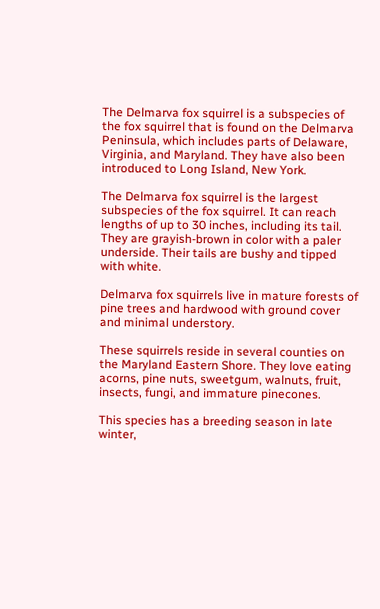The Delmarva fox squirrel is a subspecies of the fox squirrel that is found on the Delmarva Peninsula, which includes parts of Delaware, Virginia, and Maryland. They have also been introduced to Long Island, New York.

The Delmarva fox squirrel is the largest subspecies of the fox squirrel. It can reach lengths of up to 30 inches, including its tail. They are grayish-brown in color with a paler underside. Their tails are bushy and tipped with white.

Delmarva fox squirrels live in mature forests of pine trees and hardwood with ground cover and minimal understory.

These squirrels reside in several counties on the Maryland Eastern Shore. They love eating acorns, pine nuts, sweetgum, walnuts, fruit, insects, fungi, and immature pinecones.

This species has a breeding season in late winter,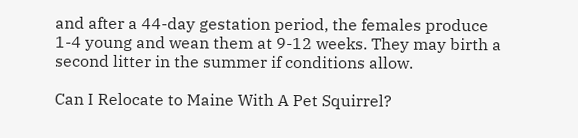and after a 44-day gestation period, the females produce 1-4 young and wean them at 9-12 weeks. They may birth a second litter in the summer if conditions allow.

Can I Relocate to Maine With A Pet Squirrel?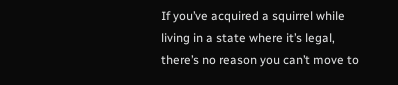If you’ve acquired a squirrel while living in a state where it’s legal, there’s no reason you can’t move to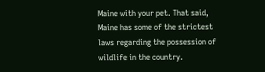Maine with your pet. That said, Maine has some of the strictest laws regarding the possession of wildlife in the country.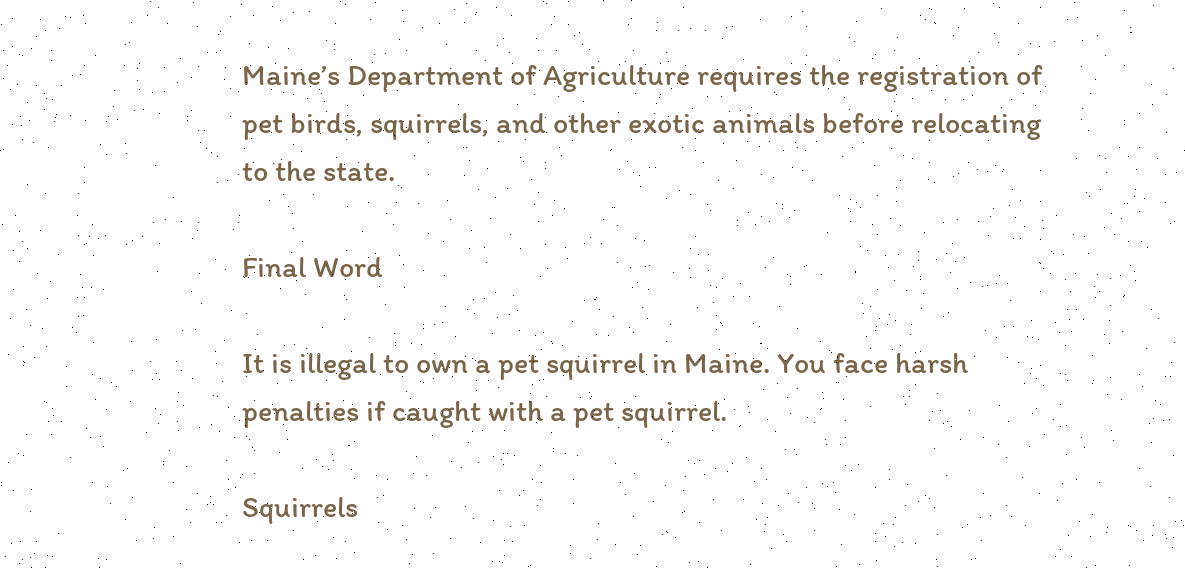Maine’s Department of Agriculture requires the registration of pet birds, squirrels, and other exotic animals before relocating to the state.

Final Word

It is illegal to own a pet squirrel in Maine. You face harsh penalties if caught with a pet squirrel.

Squirrels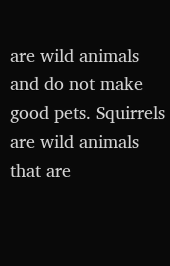are wild animals and do not make good pets. Squirrels are wild animals that are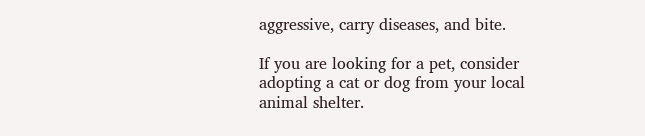aggressive, carry diseases, and bite.

If you are looking for a pet, consider adopting a cat or dog from your local animal shelter.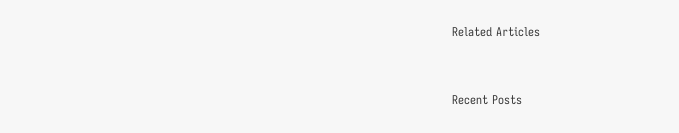Related Articles


Recent Posts